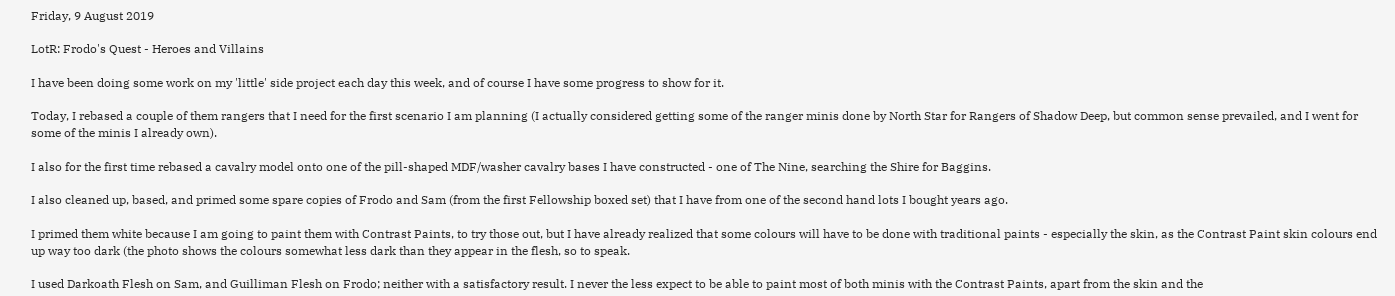Friday, 9 August 2019

LotR: Frodo's Quest - Heroes and Villains

I have been doing some work on my 'little' side project each day this week, and of course I have some progress to show for it.

Today, I rebased a couple of them rangers that I need for the first scenario I am planning (I actually considered getting some of the ranger minis done by North Star for Rangers of Shadow Deep, but common sense prevailed, and I went for some of the minis I already own).

I also for the first time rebased a cavalry model onto one of the pill-shaped MDF/washer cavalry bases I have constructed - one of The Nine, searching the Shire for Baggins.

I also cleaned up, based, and primed some spare copies of Frodo and Sam (from the first Fellowship boxed set) that I have from one of the second hand lots I bought years ago.

I primed them white because I am going to paint them with Contrast Paints, to try those out, but I have already realized that some colours will have to be done with traditional paints - especially the skin, as the Contrast Paint skin colours end up way too dark (the photo shows the colours somewhat less dark than they appear in the flesh, so to speak.

I used Darkoath Flesh on Sam, and Guilliman Flesh on Frodo; neither with a satisfactory result. I never the less expect to be able to paint most of both minis with the Contrast Paints, apart from the skin and the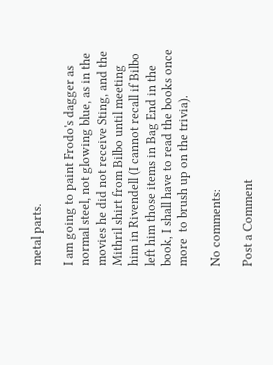metal parts.

I am going to paint Frodo's dagger as normal steel, not glowing blue, as in the movies he did not receive Sting, and the Mithril shirt from Bilbo until meeting him in Rivendell (I cannot recall if Bilbo left him those items in Bag End in the book, I shall have to read the books once more  to brush up on the trivia).

No comments:

Post a Comment